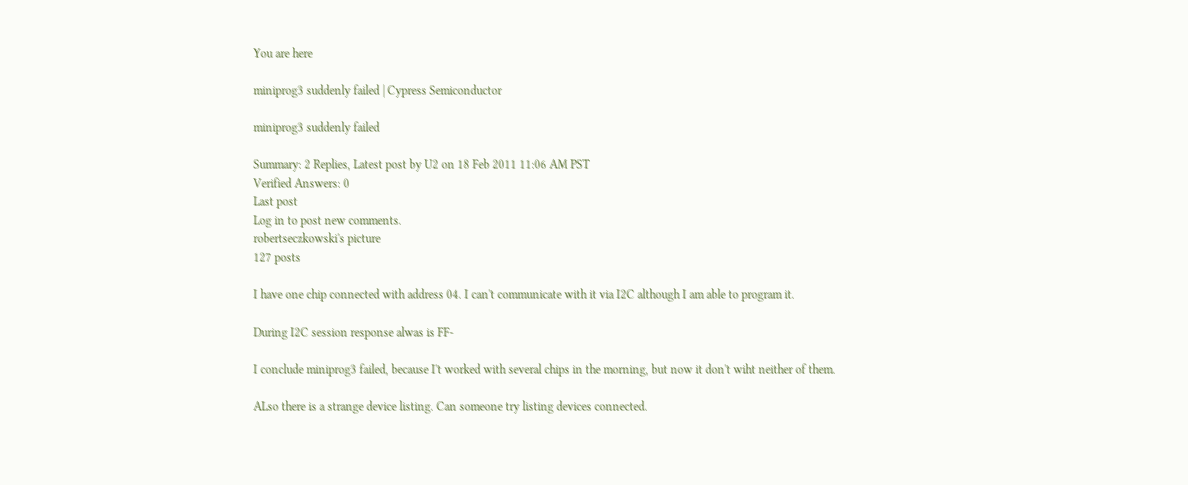You are here

miniprog3 suddenly failed | Cypress Semiconductor

miniprog3 suddenly failed

Summary: 2 Replies, Latest post by U2 on 18 Feb 2011 11:06 AM PST
Verified Answers: 0
Last post
Log in to post new comments.
robertseczkowski's picture
127 posts

I have one chip connected with address 04. I can't communicate with it via I2C although I am able to program it.

During I2C session response alwas is FF-

I conclude miniprog3 failed, because I't worked with several chips in the morning, but now it don't wiht neither of them.

ALso there is a strange device listing. Can someone try listing devices connected.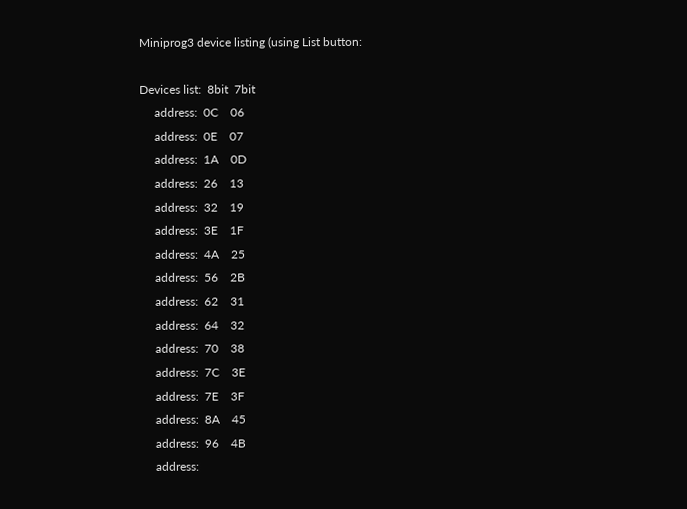Miniprog3 device listing (using List button:

Devices list:  8bit  7bit
     address:  0C    06
     address:  0E    07
     address:  1A    0D
     address:  26    13
     address:  32    19
     address:  3E    1F
     address:  4A    25
     address:  56    2B
     address:  62    31
     address:  64    32
     address:  70    38
     address:  7C    3E
     address:  7E    3F
     address:  8A    45
     address:  96    4B
     address: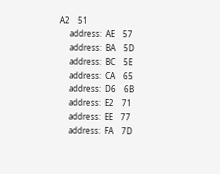A2    51
     address:  AE    57
     address:  BA    5D
     address:  BC    5E
     address:  CA    65
     address:  D6    6B
     address:  E2    71
     address:  EE    77
     address:  FA    7D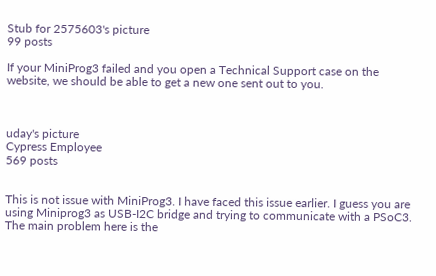Stub for 2575603's picture
99 posts

If your MiniProg3 failed and you open a Technical Support case on the website, we should be able to get a new one sent out to you.



uday's picture
Cypress Employee
569 posts


This is not issue with MiniProg3. I have faced this issue earlier. I guess you are using Miniprog3 as USB-I2C bridge and trying to communicate with a PSoC3. The main problem here is the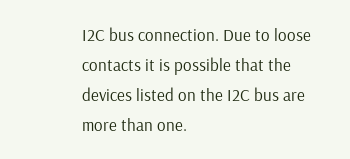I2C bus connection. Due to loose contacts it is possible that the devices listed on the I2C bus are more than one.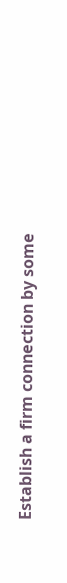Establish a firm connection by some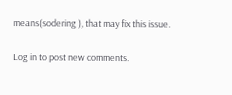means(sodering ), that may fix this issue.

Log in to post new comments.